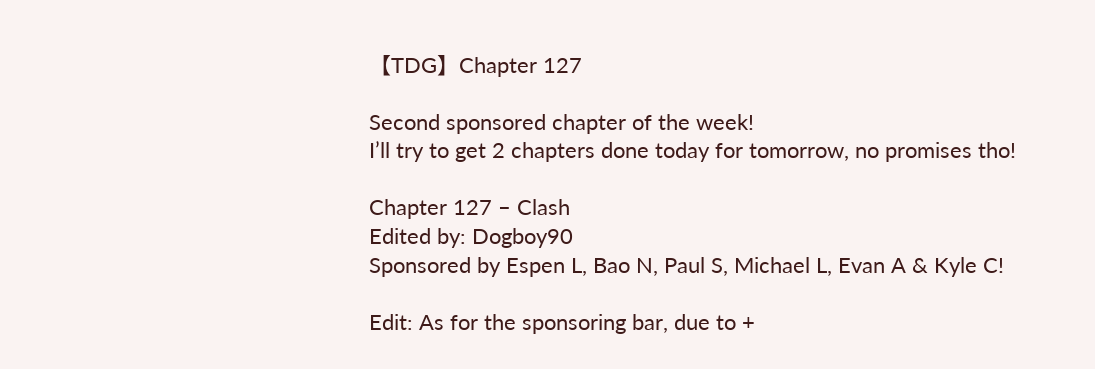【TDG】Chapter 127

Second sponsored chapter of the week!
I’ll try to get 2 chapters done today for tomorrow, no promises tho!

Chapter 127 – Clash
Edited by: Dogboy90
Sponsored by Espen L, Bao N, Paul S, Michael L, Evan A & Kyle C!

Edit: As for the sponsoring bar, due to +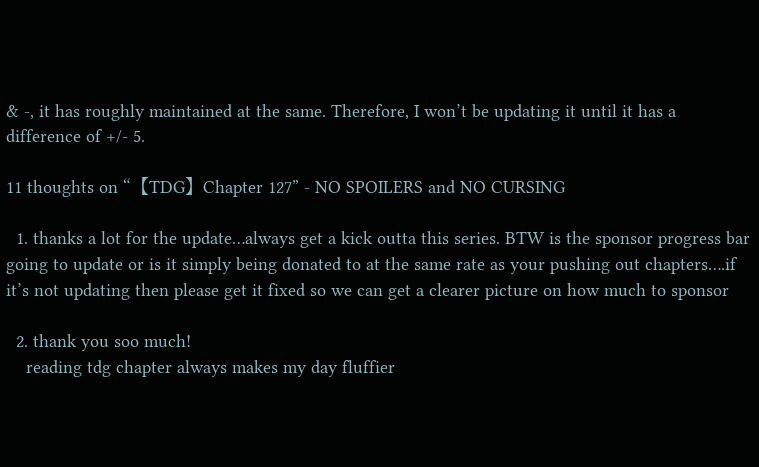& -, it has roughly maintained at the same. Therefore, I won’t be updating it until it has a difference of +/- 5.

11 thoughts on “【TDG】Chapter 127” - NO SPOILERS and NO CURSING

  1. thanks a lot for the update…always get a kick outta this series. BTW is the sponsor progress bar going to update or is it simply being donated to at the same rate as your pushing out chapters….if it’s not updating then please get it fixed so we can get a clearer picture on how much to sponsor

  2. thank you soo much!
    reading tdg chapter always makes my day fluffier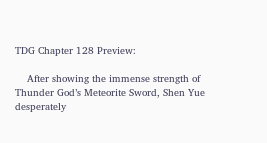TDG Chapter 128 Preview:

    After showing the immense strength of Thunder God’s Meteorite Sword, Shen Yue desperately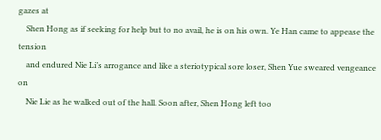gazes at
    Shen Hong as if seeking for help but to no avail, he is on his own. Ye Han came to appease the tension
    and endured Nie Li’s arrogance and like a steriotypical sore loser, Shen Yue sweared vengeance on
    Nie Lie as he walked out of the hall. Soon after, Shen Hong left too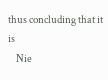thus concluding that it is
    Nie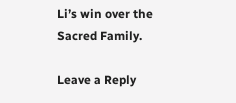Li’s win over the Sacred Family.

Leave a Reply